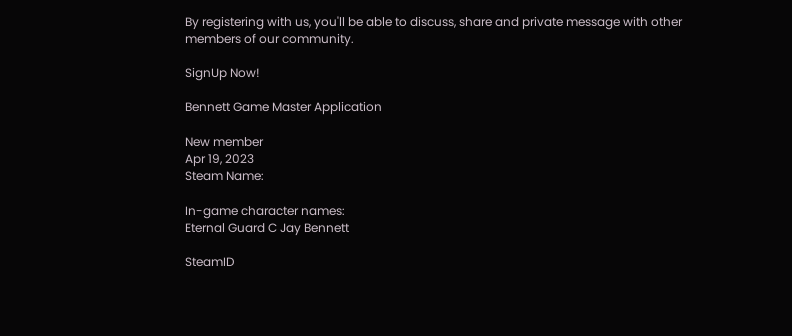By registering with us, you'll be able to discuss, share and private message with other members of our community.

SignUp Now!

Bennett Game Master Application

New member
Apr 19, 2023
Steam Name:

In-game character names:
Eternal Guard C Jay Bennett

SteamID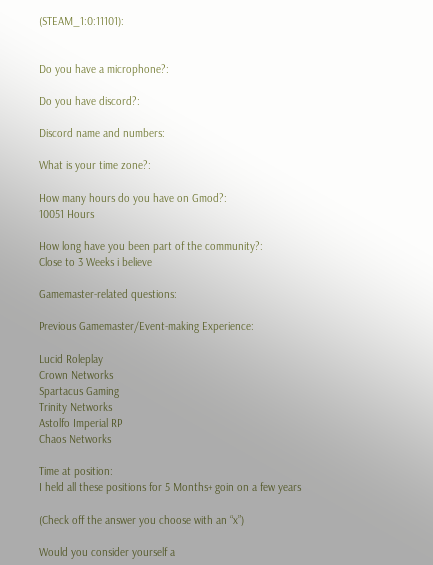(STEAM_1:0:11101):


Do you have a microphone?:

Do you have discord?:

Discord name and numbers:

What is your time zone?:

How many hours do you have on Gmod?:
10051 Hours

How long have you been part of the community?:
Close to 3 Weeks i believe

Gamemaster-related questions:

Previous Gamemaster/Event-making Experience:

Lucid Roleplay
Crown Networks
Spartacus Gaming
Trinity Networks
Astolfo Imperial RP
Chaos Networks

Time at position:
I held all these positions for 5 Months+ goin on a few years

(Check off the answer you choose with an “x”)

Would you consider yourself a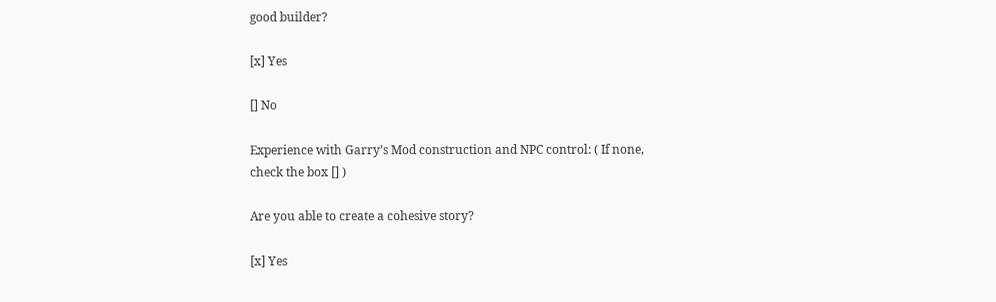good builder?

[x] Yes

[] No

Experience with Garry’s Mod construction and NPC control: ( If none, check the box [] )

Are you able to create a cohesive story?

[x] Yes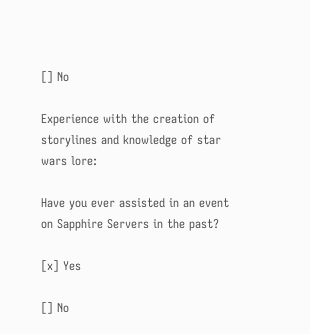[] No

Experience with the creation of storylines and knowledge of star wars lore:

Have you ever assisted in an event on Sapphire Servers in the past?

[x] Yes

[] No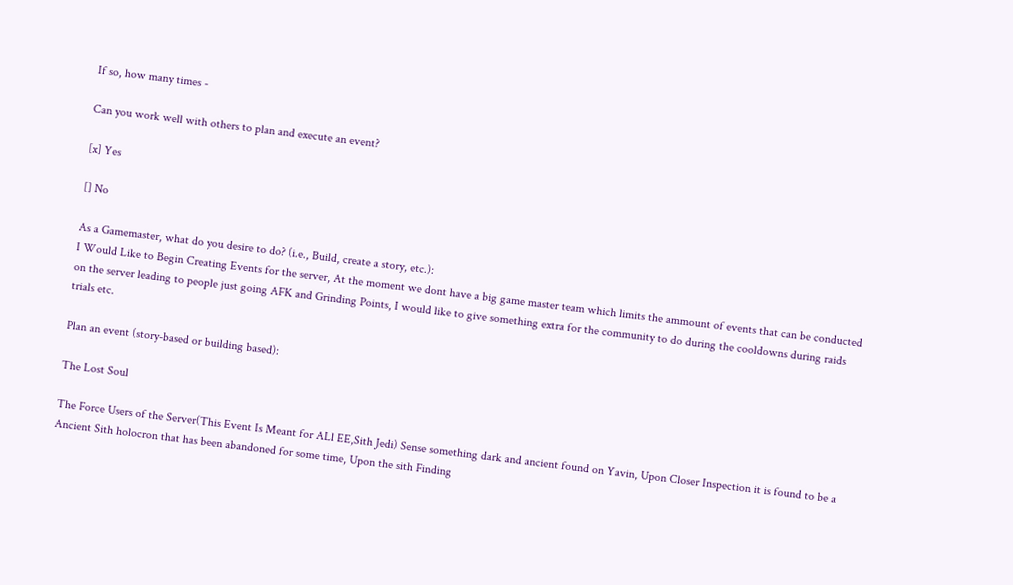If so, how many times -

Can you work well with others to plan and execute an event?

[x] Yes

[] No

As a Gamemaster, what do you desire to do? (i.e., Build, create a story, etc.):
I Would Like to Begin Creating Events for the server, At the moment we dont have a big game master team which limits the ammount of events that can be conducted on the server leading to people just going AFK and Grinding Points, I would like to give something extra for the community to do during the cooldowns during raids trials etc.

Plan an event (story-based or building based):

The Lost Soul

The Force Users of the Server(This Event Is Meant for ALl EE,Sith Jedi) Sense something dark and ancient found on Yavin, Upon Closer Inspection it is found to be a Ancient Sith holocron that has been abandoned for some time, Upon the sith Finding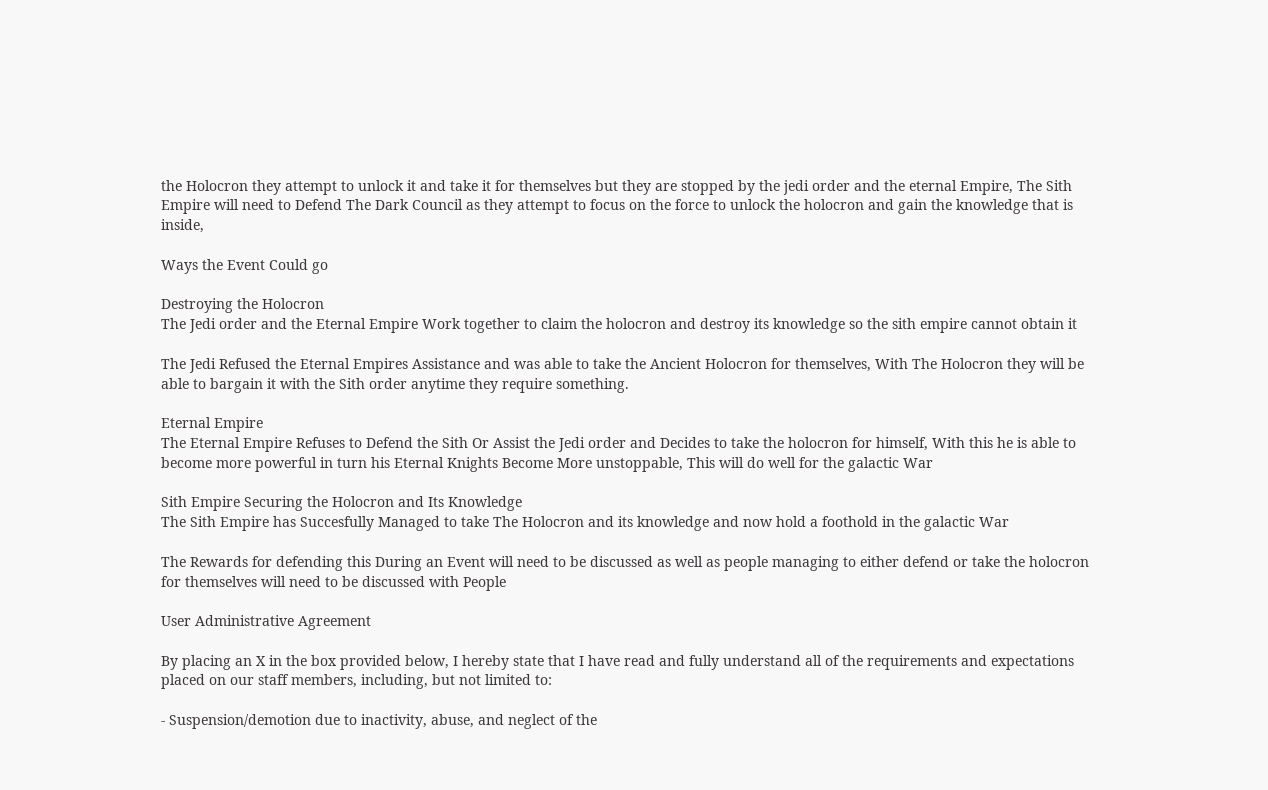the Holocron they attempt to unlock it and take it for themselves but they are stopped by the jedi order and the eternal Empire, The Sith Empire will need to Defend The Dark Council as they attempt to focus on the force to unlock the holocron and gain the knowledge that is inside,

Ways the Event Could go

Destroying the Holocron
The Jedi order and the Eternal Empire Work together to claim the holocron and destroy its knowledge so the sith empire cannot obtain it

The Jedi Refused the Eternal Empires Assistance and was able to take the Ancient Holocron for themselves, With The Holocron they will be able to bargain it with the Sith order anytime they require something.

Eternal Empire
The Eternal Empire Refuses to Defend the Sith Or Assist the Jedi order and Decides to take the holocron for himself, With this he is able to become more powerful in turn his Eternal Knights Become More unstoppable, This will do well for the galactic War

Sith Empire Securing the Holocron and Its Knowledge
The Sith Empire has Succesfully Managed to take The Holocron and its knowledge and now hold a foothold in the galactic War

The Rewards for defending this During an Event will need to be discussed as well as people managing to either defend or take the holocron for themselves will need to be discussed with People

User Administrative Agreement

By placing an X in the box provided below, I hereby state that I have read and fully understand all of the requirements and expectations placed on our staff members, including, but not limited to:

- Suspension/demotion due to inactivity, abuse, and neglect of the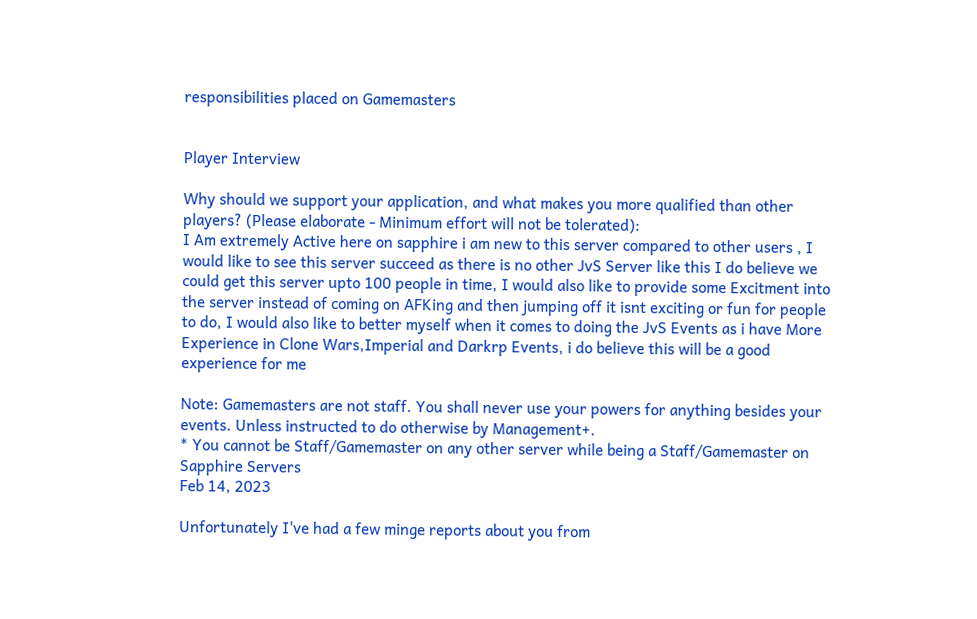responsibilities placed on Gamemasters


Player Interview

Why should we support your application, and what makes you more qualified than other players? (Please elaborate - Minimum effort will not be tolerated):
I Am extremely Active here on sapphire i am new to this server compared to other users , I would like to see this server succeed as there is no other JvS Server like this I do believe we could get this server upto 100 people in time, I would also like to provide some Excitment into the server instead of coming on AFKing and then jumping off it isnt exciting or fun for people to do, I would also like to better myself when it comes to doing the JvS Events as i have More Experience in Clone Wars,Imperial and Darkrp Events, i do believe this will be a good experience for me

Note: Gamemasters are not staff. You shall never use your powers for anything besides your events. Unless instructed to do otherwise by Management+.
* You cannot be Staff/Gamemaster on any other server while being a Staff/Gamemaster on Sapphire Servers
Feb 14, 2023

Unfortunately I've had a few minge reports about you from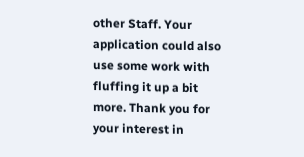other Staff. Your application could also use some work with fluffing it up a bit more. Thank you for your interest in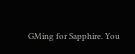GMing for Sapphire. You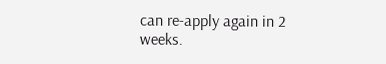can re-apply again in 2 weeks.